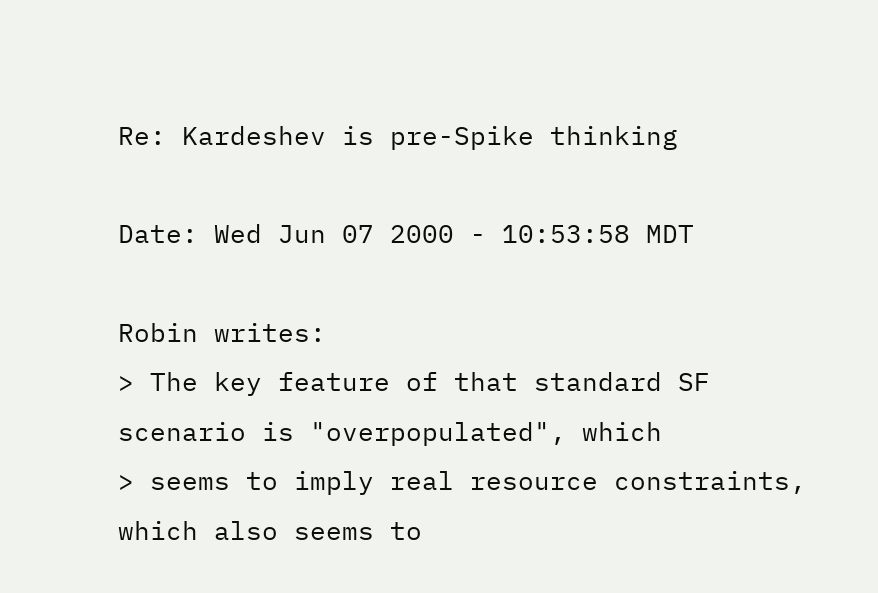Re: Kardeshev is pre-Spike thinking

Date: Wed Jun 07 2000 - 10:53:58 MDT

Robin writes:
> The key feature of that standard SF scenario is "overpopulated", which
> seems to imply real resource constraints, which also seems to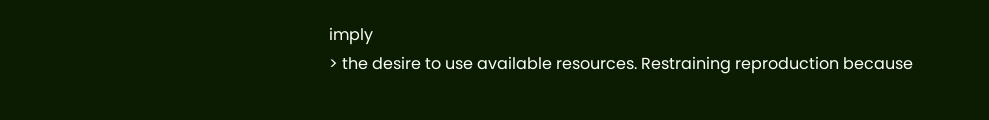imply
> the desire to use available resources. Restraining reproduction because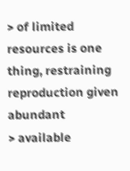> of limited resources is one thing, restraining reproduction given abundant
> available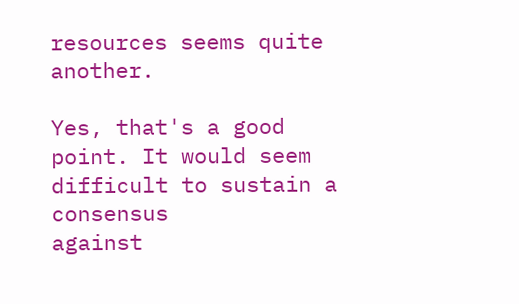resources seems quite another.

Yes, that's a good point. It would seem difficult to sustain a consensus
against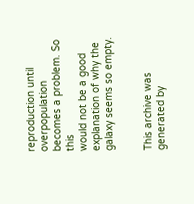reproduction until overpopulation becomes a problem. So this
would not be a good explanation of why the galaxy seems so empty.


This archive was generated by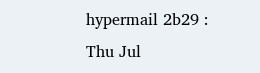hypermail 2b29 : Thu Jul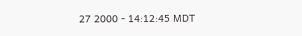27 2000 - 14:12:45 MDT